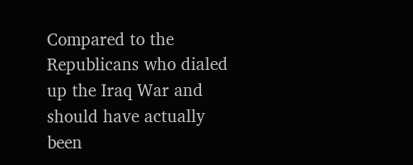Compared to the Republicans who dialed up the Iraq War and should have actually been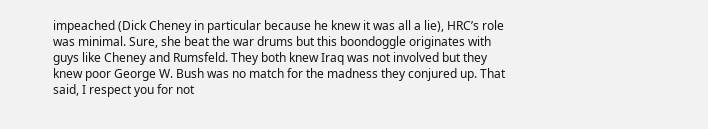impeached (Dick Cheney in particular because he knew it was all a lie), HRC’s role was minimal. Sure, she beat the war drums but this boondoggle originates with guys like Cheney and Rumsfeld. They both knew Iraq was not involved but they knew poor George W. Bush was no match for the madness they conjured up. That said, I respect you for not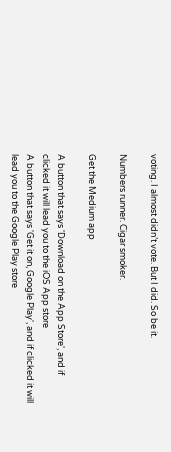voting. I almost didn’t vote. But I did. So be it.

Numbers runner. Cigar smoker.

Get the Medium app

A button that says 'Download on the App Store', and if clicked it will lead you to the iOS App store
A button that says 'Get it on, Google Play', and if clicked it will lead you to the Google Play store